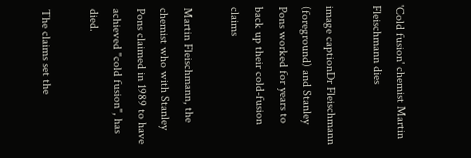'Cold fusion' chemist Martin Fleischmann dies

image captionDr Fleischmann (foreground) and Stanley Pons worked for years to back up their cold-fusion claims

Martin Fleischmann, the chemist who with Stanley Pons claimed in 1989 to have achieved "cold fusion", has died.

The claims set the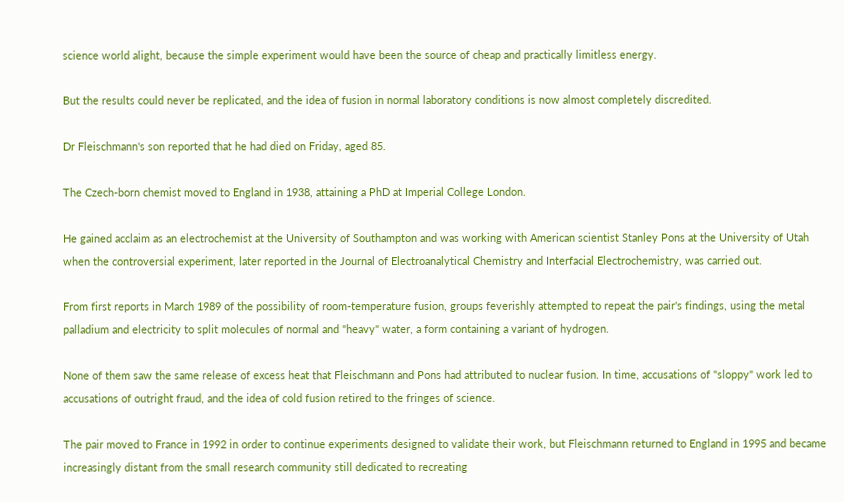science world alight, because the simple experiment would have been the source of cheap and practically limitless energy.

But the results could never be replicated, and the idea of fusion in normal laboratory conditions is now almost completely discredited.

Dr Fleischmann's son reported that he had died on Friday, aged 85.

The Czech-born chemist moved to England in 1938, attaining a PhD at Imperial College London.

He gained acclaim as an electrochemist at the University of Southampton and was working with American scientist Stanley Pons at the University of Utah when the controversial experiment, later reported in the Journal of Electroanalytical Chemistry and Interfacial Electrochemistry, was carried out.

From first reports in March 1989 of the possibility of room-temperature fusion, groups feverishly attempted to repeat the pair's findings, using the metal palladium and electricity to split molecules of normal and "heavy" water, a form containing a variant of hydrogen.

None of them saw the same release of excess heat that Fleischmann and Pons had attributed to nuclear fusion. In time, accusations of "sloppy" work led to accusations of outright fraud, and the idea of cold fusion retired to the fringes of science.

The pair moved to France in 1992 in order to continue experiments designed to validate their work, but Fleischmann returned to England in 1995 and became increasingly distant from the small research community still dedicated to recreating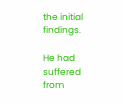the initial findings.

He had suffered from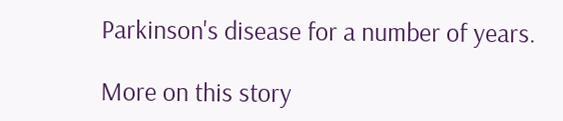Parkinson's disease for a number of years.

More on this story